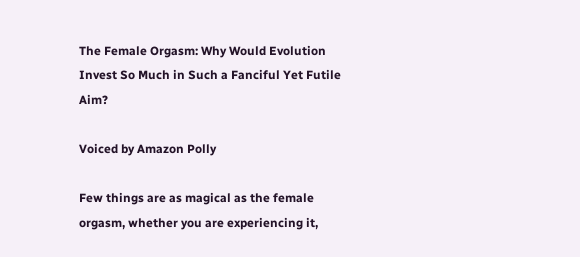The Female Orgasm: Why Would Evolution Invest So Much in Such a Fanciful Yet Futile Aim?

Voiced by Amazon Polly

Few things are as magical as the female orgasm, whether you are experiencing it,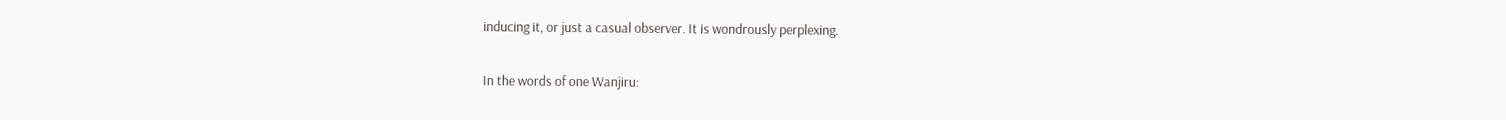inducing it, or just a casual observer. It is wondrously perplexing.

In the words of one Wanjiru: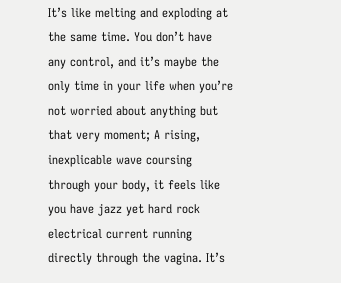It’s like melting and exploding at the same time. You don’t have any control, and it’s maybe the only time in your life when you’re not worried about anything but that very moment; A rising, inexplicable wave coursing through your body, it feels like you have jazz yet hard rock electrical current running directly through the vagina. It’s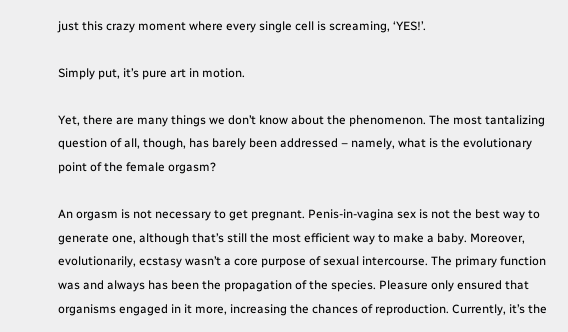just this crazy moment where every single cell is screaming, ‘YES!’.

Simply put, it’s pure art in motion.

Yet, there are many things we don’t know about the phenomenon. The most tantalizing question of all, though, has barely been addressed – namely, what is the evolutionary point of the female orgasm?

An orgasm is not necessary to get pregnant. Penis-in-vagina sex is not the best way to generate one, although that’s still the most efficient way to make a baby. Moreover, evolutionarily, ecstasy wasn’t a core purpose of sexual intercourse. The primary function was and always has been the propagation of the species. Pleasure only ensured that organisms engaged in it more, increasing the chances of reproduction. Currently, it’s the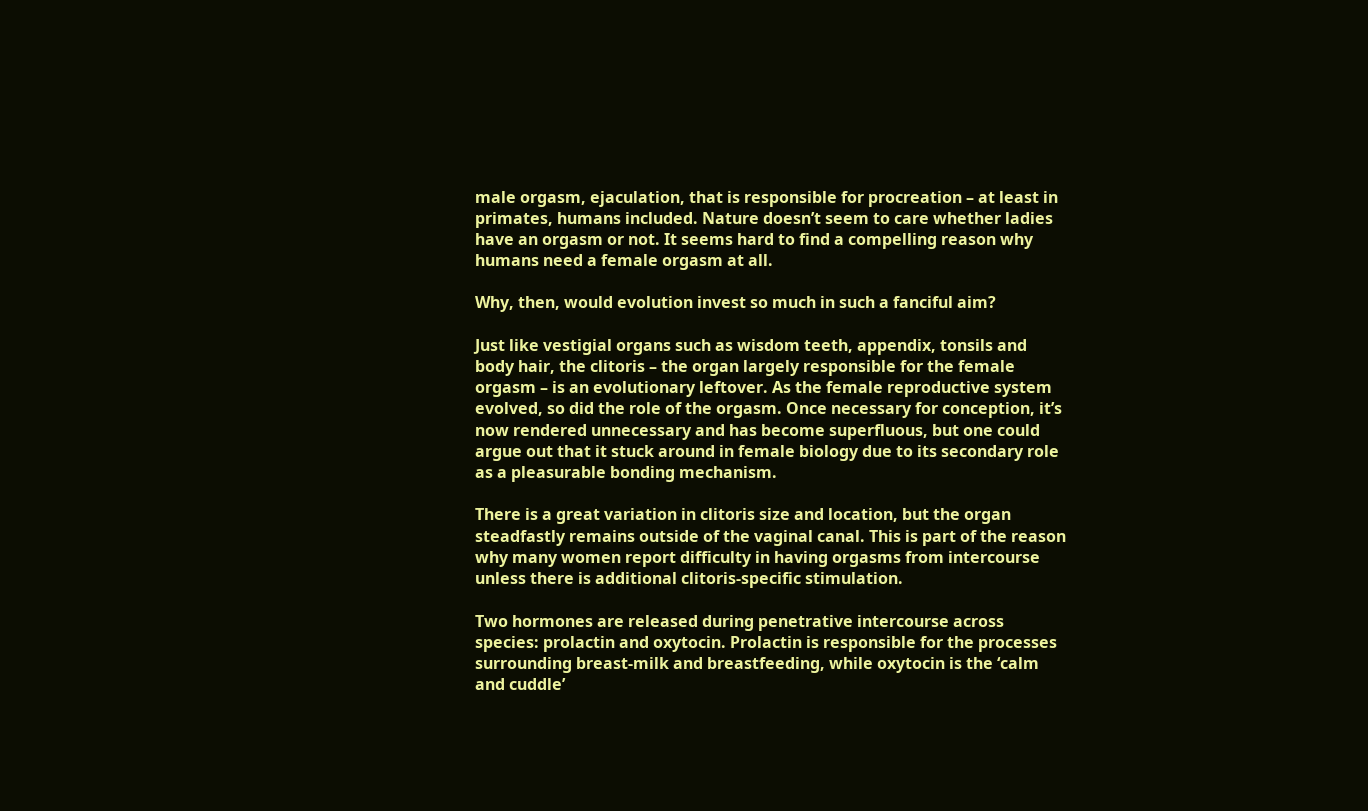male orgasm, ejaculation, that is responsible for procreation – at least in primates, humans included. Nature doesn’t seem to care whether ladies have an orgasm or not. It seems hard to find a compelling reason why humans need a female orgasm at all.

Why, then, would evolution invest so much in such a fanciful aim?

Just like vestigial organs such as wisdom teeth, appendix, tonsils and body hair, the clitoris – the organ largely responsible for the female orgasm – is an evolutionary leftover. As the female reproductive system evolved, so did the role of the orgasm. Once necessary for conception, it’s now rendered unnecessary and has become superfluous, but one could argue out that it stuck around in female biology due to its secondary role as a pleasurable bonding mechanism.

There is a great variation in clitoris size and location, but the organ steadfastly remains outside of the vaginal canal. This is part of the reason why many women report difficulty in having orgasms from intercourse unless there is additional clitoris-specific stimulation.

Two hormones are released during penetrative intercourse across species: prolactin and oxytocin. Prolactin is responsible for the processes surrounding breast-milk and breastfeeding, while oxytocin is the ‘calm and cuddle’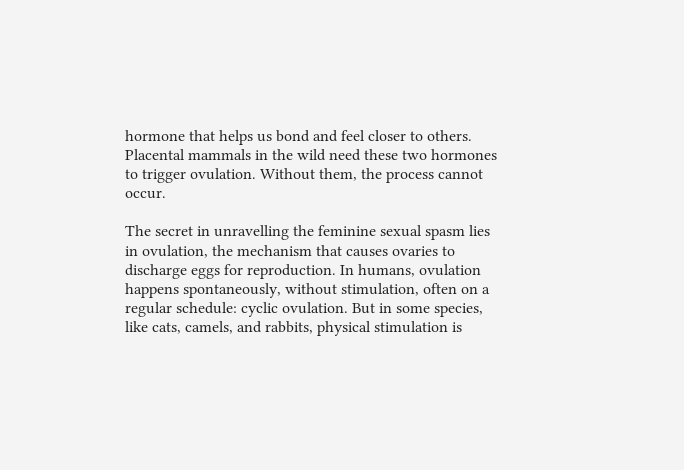hormone that helps us bond and feel closer to others. Placental mammals in the wild need these two hormones to trigger ovulation. Without them, the process cannot occur.

The secret in unravelling the feminine sexual spasm lies in ovulation, the mechanism that causes ovaries to discharge eggs for reproduction. In humans, ovulation happens spontaneously, without stimulation, often on a regular schedule: cyclic ovulation. But in some species, like cats, camels, and rabbits, physical stimulation is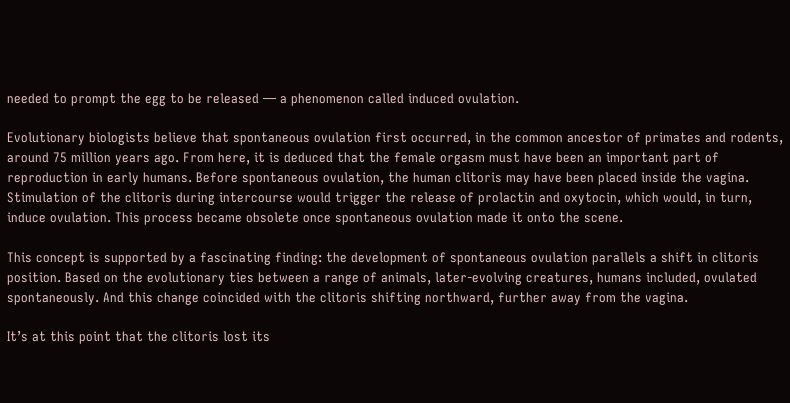needed to prompt the egg to be released — a phenomenon called induced ovulation.

Evolutionary biologists believe that spontaneous ovulation first occurred, in the common ancestor of primates and rodents, around 75 million years ago. From here, it is deduced that the female orgasm must have been an important part of reproduction in early humans. Before spontaneous ovulation, the human clitoris may have been placed inside the vagina. Stimulation of the clitoris during intercourse would trigger the release of prolactin and oxytocin, which would, in turn, induce ovulation. This process became obsolete once spontaneous ovulation made it onto the scene.

This concept is supported by a fascinating finding: the development of spontaneous ovulation parallels a shift in clitoris position. Based on the evolutionary ties between a range of animals, later-evolving creatures, humans included, ovulated spontaneously. And this change coincided with the clitoris shifting northward, further away from the vagina.

It’s at this point that the clitoris lost its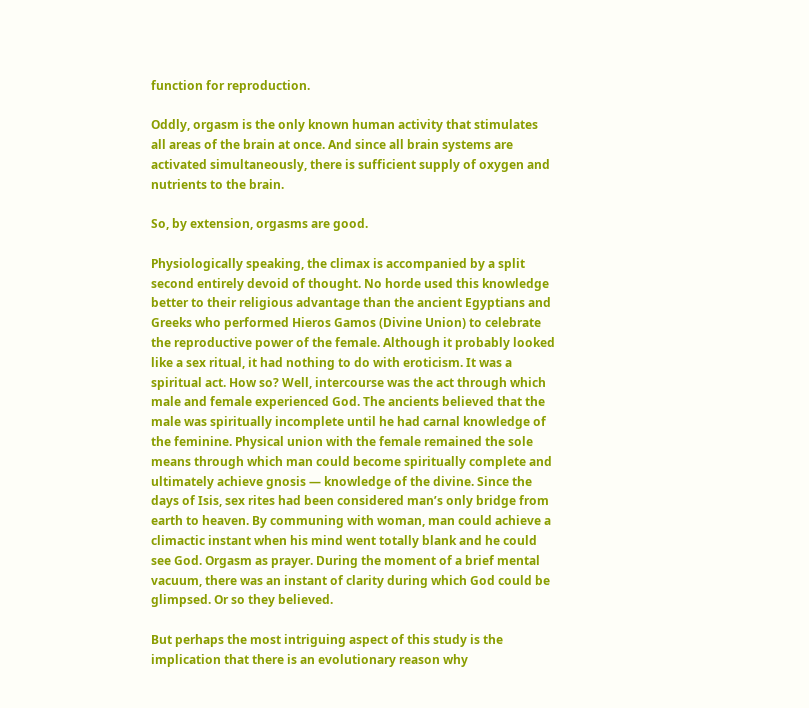function for reproduction.

Oddly, orgasm is the only known human activity that stimulates all areas of the brain at once. And since all brain systems are activated simultaneously, there is sufficient supply of oxygen and nutrients to the brain.

So, by extension, orgasms are good.

Physiologically speaking, the climax is accompanied by a split second entirely devoid of thought. No horde used this knowledge better to their religious advantage than the ancient Egyptians and Greeks who performed Hieros Gamos (Divine Union) to celebrate the reproductive power of the female. Although it probably looked like a sex ritual, it had nothing to do with eroticism. It was a spiritual act. How so? Well, intercourse was the act through which male and female experienced God. The ancients believed that the male was spiritually incomplete until he had carnal knowledge of the feminine. Physical union with the female remained the sole means through which man could become spiritually complete and ultimately achieve gnosis — knowledge of the divine. Since the days of Isis, sex rites had been considered man’s only bridge from earth to heaven. By communing with woman, man could achieve a climactic instant when his mind went totally blank and he could see God. Orgasm as prayer. During the moment of a brief mental vacuum, there was an instant of clarity during which God could be glimpsed. Or so they believed.

But perhaps the most intriguing aspect of this study is the implication that there is an evolutionary reason why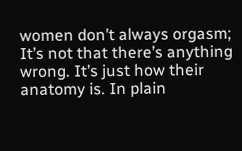women don’t always orgasm; It’s not that there’s anything wrong. It’s just how their anatomy is. In plain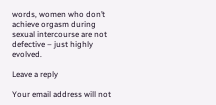words, women who don’t achieve orgasm during sexual intercourse are not defective – just highly evolved.

Leave a reply

Your email address will not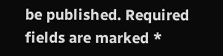be published. Required fields are marked *